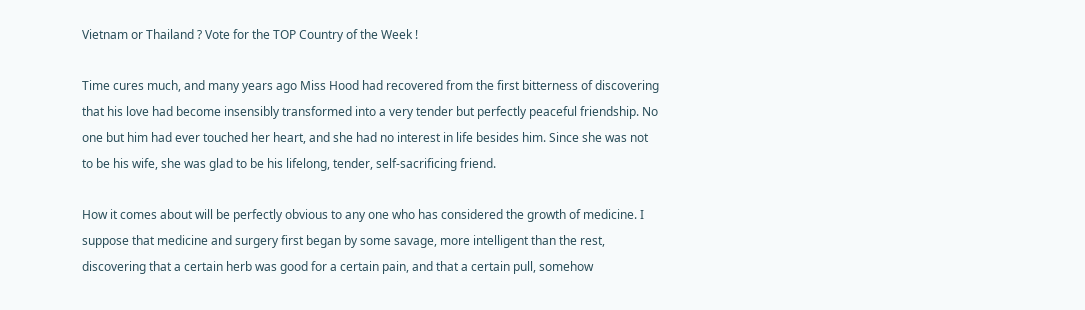Vietnam or Thailand ? Vote for the TOP Country of the Week !

Time cures much, and many years ago Miss Hood had recovered from the first bitterness of discovering that his love had become insensibly transformed into a very tender but perfectly peaceful friendship. No one but him had ever touched her heart, and she had no interest in life besides him. Since she was not to be his wife, she was glad to be his lifelong, tender, self-sacrificing friend.

How it comes about will be perfectly obvious to any one who has considered the growth of medicine. I suppose that medicine and surgery first began by some savage, more intelligent than the rest, discovering that a certain herb was good for a certain pain, and that a certain pull, somehow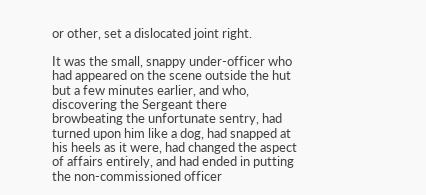or other, set a dislocated joint right.

It was the small, snappy under-officer who had appeared on the scene outside the hut but a few minutes earlier, and who, discovering the Sergeant there browbeating the unfortunate sentry, had turned upon him like a dog, had snapped at his heels as it were, had changed the aspect of affairs entirely, and had ended in putting the non-commissioned officer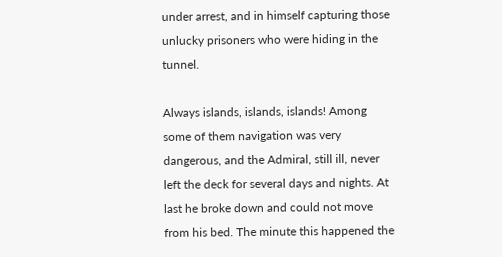under arrest, and in himself capturing those unlucky prisoners who were hiding in the tunnel.

Always islands, islands, islands! Among some of them navigation was very dangerous, and the Admiral, still ill, never left the deck for several days and nights. At last he broke down and could not move from his bed. The minute this happened the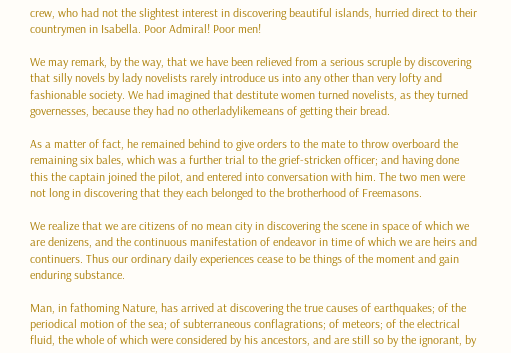crew, who had not the slightest interest in discovering beautiful islands, hurried direct to their countrymen in Isabella. Poor Admiral! Poor men!

We may remark, by the way, that we have been relieved from a serious scruple by discovering that silly novels by lady novelists rarely introduce us into any other than very lofty and fashionable society. We had imagined that destitute women turned novelists, as they turned governesses, because they had no otherladylikemeans of getting their bread.

As a matter of fact, he remained behind to give orders to the mate to throw overboard the remaining six bales, which was a further trial to the grief-stricken officer; and having done this the captain joined the pilot, and entered into conversation with him. The two men were not long in discovering that they each belonged to the brotherhood of Freemasons.

We realize that we are citizens of no mean city in discovering the scene in space of which we are denizens, and the continuous manifestation of endeavor in time of which we are heirs and continuers. Thus our ordinary daily experiences cease to be things of the moment and gain enduring substance.

Man, in fathoming Nature, has arrived at discovering the true causes of earthquakes; of the periodical motion of the sea; of subterraneous conflagrations; of meteors; of the electrical fluid, the whole of which were considered by his ancestors, and are still so by the ignorant, by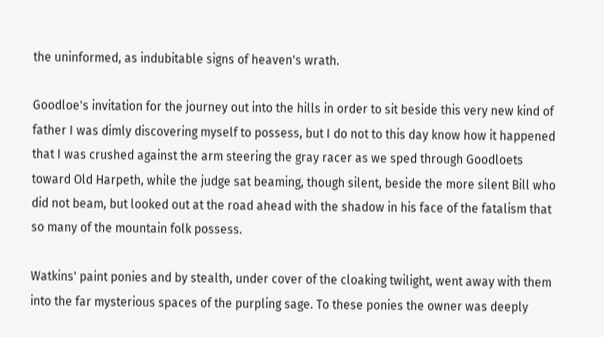the uninformed, as indubitable signs of heaven's wrath.

Goodloe's invitation for the journey out into the hills in order to sit beside this very new kind of father I was dimly discovering myself to possess, but I do not to this day know how it happened that I was crushed against the arm steering the gray racer as we sped through Goodloets toward Old Harpeth, while the judge sat beaming, though silent, beside the more silent Bill who did not beam, but looked out at the road ahead with the shadow in his face of the fatalism that so many of the mountain folk possess.

Watkins' paint ponies and by stealth, under cover of the cloaking twilight, went away with them into the far mysterious spaces of the purpling sage. To these ponies the owner was deeply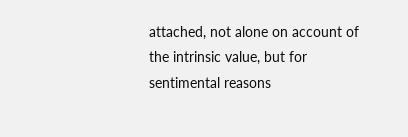attached, not alone on account of the intrinsic value, but for sentimental reasons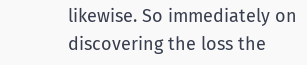likewise. So immediately on discovering the loss the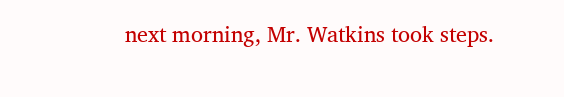next morning, Mr. Watkins took steps.